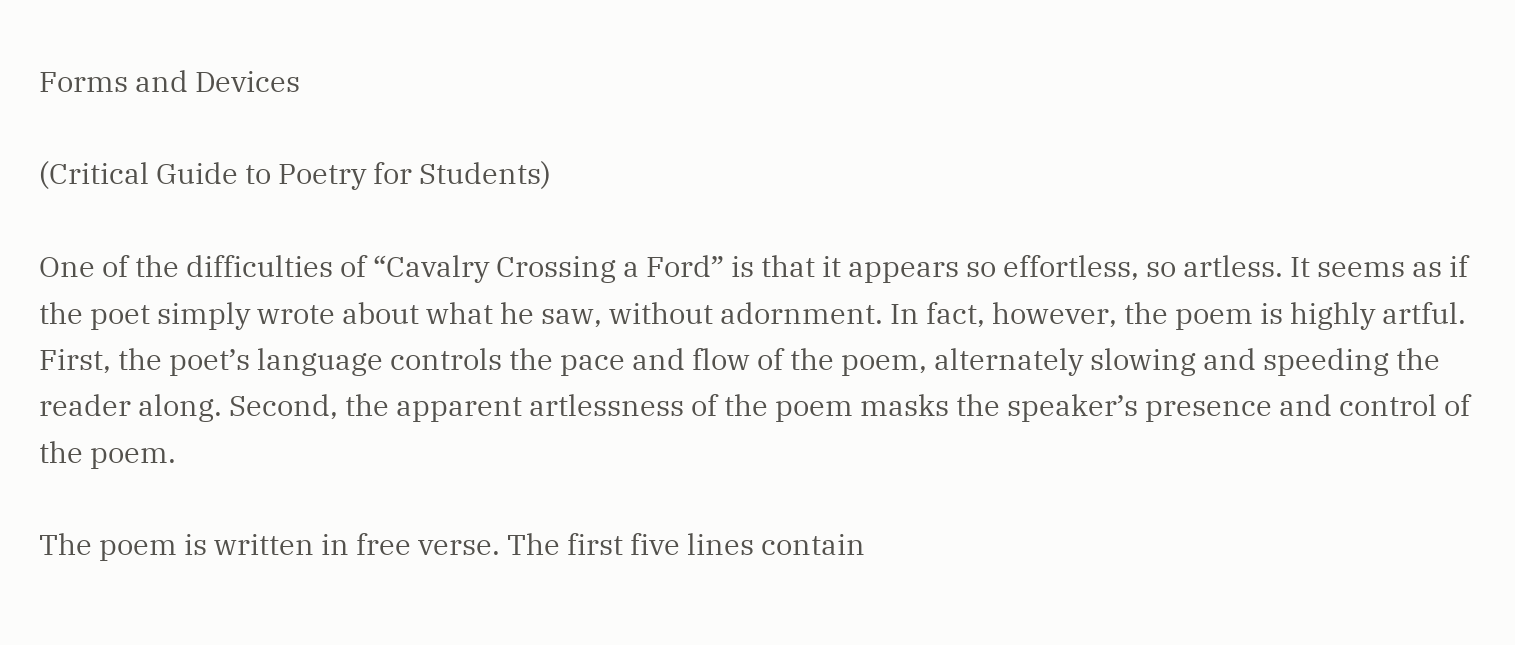Forms and Devices

(Critical Guide to Poetry for Students)

One of the difficulties of “Cavalry Crossing a Ford” is that it appears so effortless, so artless. It seems as if the poet simply wrote about what he saw, without adornment. In fact, however, the poem is highly artful. First, the poet’s language controls the pace and flow of the poem, alternately slowing and speeding the reader along. Second, the apparent artlessness of the poem masks the speaker’s presence and control of the poem.

The poem is written in free verse. The first five lines contain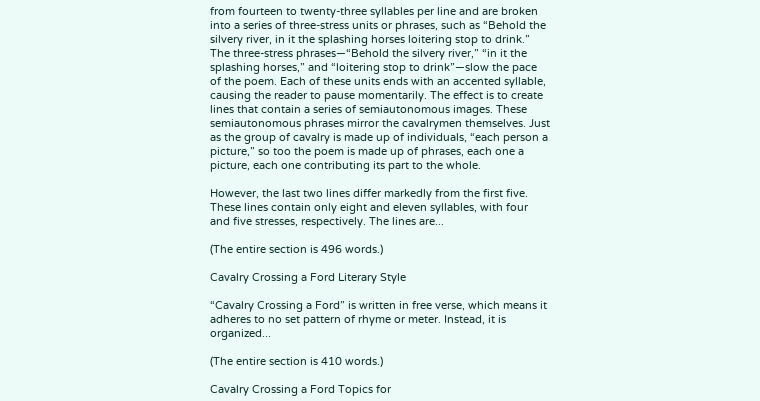from fourteen to twenty-three syllables per line and are broken into a series of three-stress units or phrases, such as “Behold the silvery river, in it the splashing horses loitering stop to drink.” The three-stress phrases—“Behold the silvery river,” “in it the splashing horses,” and “loitering stop to drink”—slow the pace of the poem. Each of these units ends with an accented syllable, causing the reader to pause momentarily. The effect is to create lines that contain a series of semiautonomous images. These semiautonomous phrases mirror the cavalrymen themselves. Just as the group of cavalry is made up of individuals, “each person a picture,” so too the poem is made up of phrases, each one a picture, each one contributing its part to the whole.

However, the last two lines differ markedly from the first five. These lines contain only eight and eleven syllables, with four and five stresses, respectively. The lines are...

(The entire section is 496 words.)

Cavalry Crossing a Ford Literary Style

“Cavalry Crossing a Ford” is written in free verse, which means it adheres to no set pattern of rhyme or meter. Instead, it is organized...

(The entire section is 410 words.)

Cavalry Crossing a Ford Topics for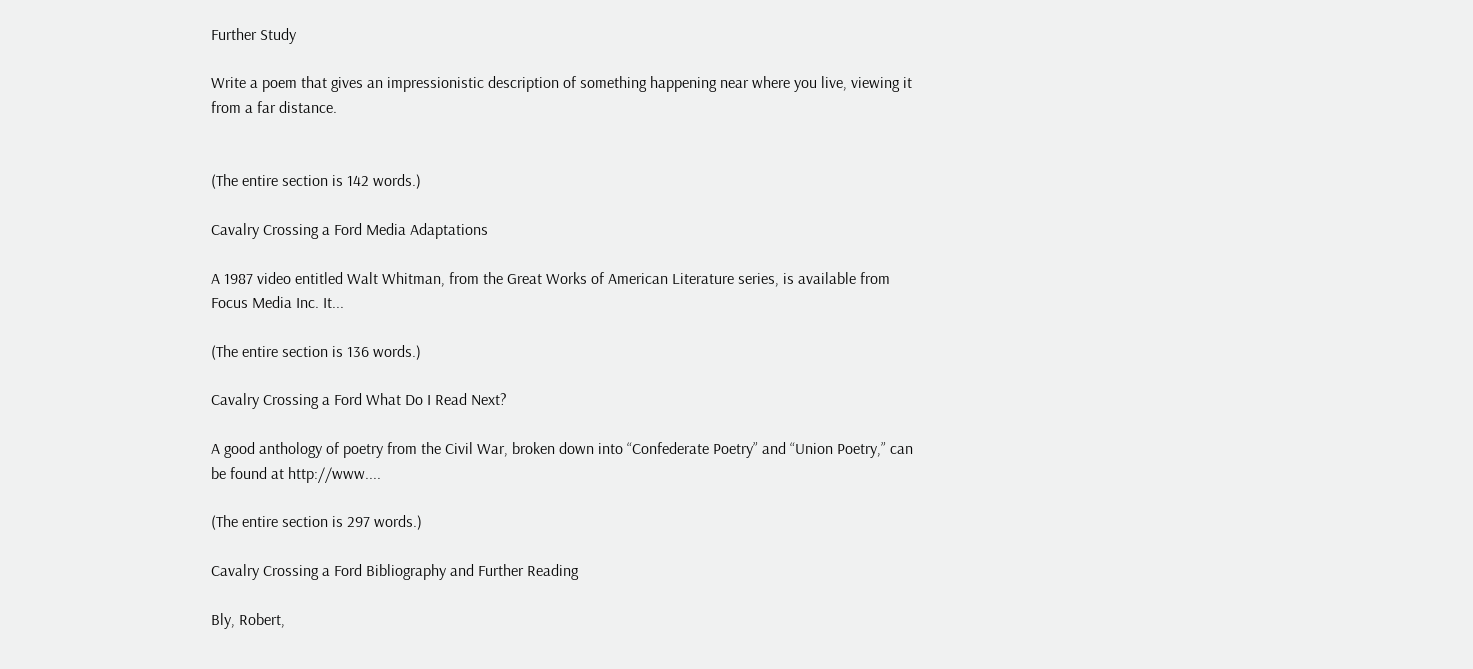Further Study

Write a poem that gives an impressionistic description of something happening near where you live, viewing it from a far distance.


(The entire section is 142 words.)

Cavalry Crossing a Ford Media Adaptations

A 1987 video entitled Walt Whitman, from the Great Works of American Literature series, is available from Focus Media Inc. It...

(The entire section is 136 words.)

Cavalry Crossing a Ford What Do I Read Next?

A good anthology of poetry from the Civil War, broken down into “Confederate Poetry” and “Union Poetry,” can be found at http://www....

(The entire section is 297 words.)

Cavalry Crossing a Ford Bibliography and Further Reading

Bly, Robert,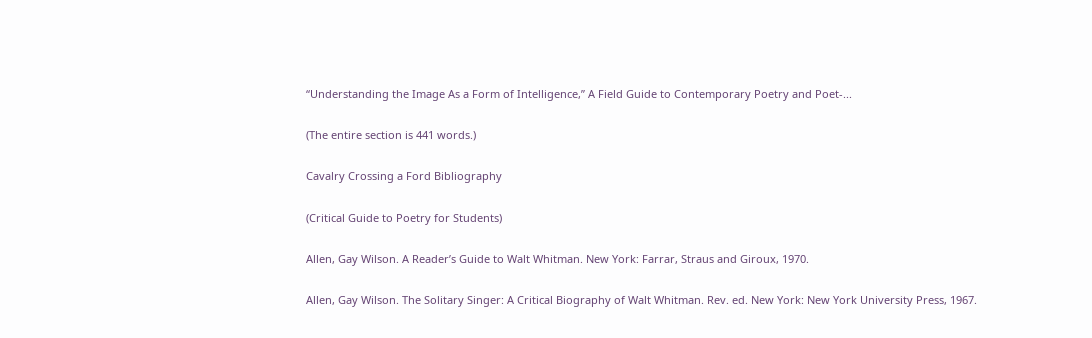“Understanding the Image As a Form of Intelligence,” A Field Guide to Contemporary Poetry and Poet-...

(The entire section is 441 words.)

Cavalry Crossing a Ford Bibliography

(Critical Guide to Poetry for Students)

Allen, Gay Wilson. A Reader’s Guide to Walt Whitman. New York: Farrar, Straus and Giroux, 1970.

Allen, Gay Wilson. The Solitary Singer: A Critical Biography of Walt Whitman. Rev. ed. New York: New York University Press, 1967.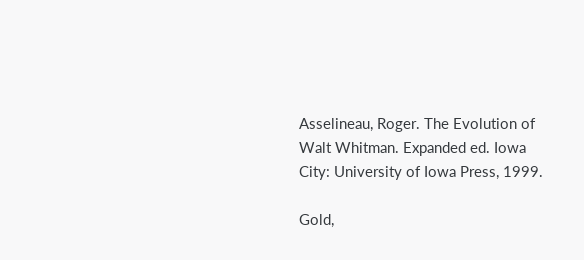Asselineau, Roger. The Evolution of Walt Whitman. Expanded ed. Iowa City: University of Iowa Press, 1999.

Gold,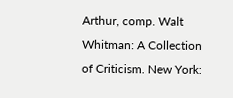Arthur, comp. Walt Whitman: A Collection of Criticism. New York: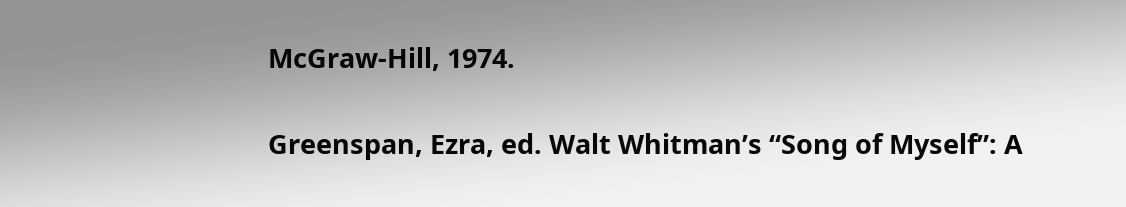McGraw-Hill, 1974.

Greenspan, Ezra, ed. Walt Whitman’s “Song of Myself”: A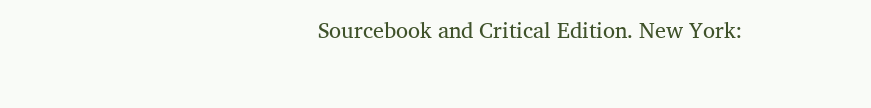Sourcebook and Critical Edition. New York: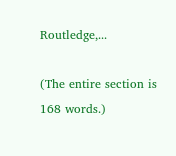Routledge,...

(The entire section is 168 words.)